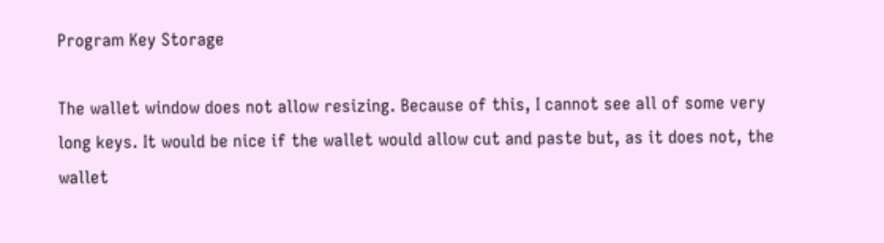Program Key Storage

The wallet window does not allow resizing. Because of this, I cannot see all of some very long keys. It would be nice if the wallet would allow cut and paste but, as it does not, the wallet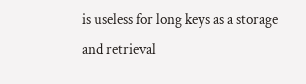is useless for long keys as a storage and retrieval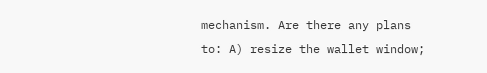mechanism. Are there any plans to: A) resize the wallet window;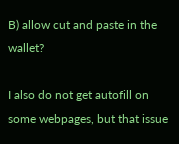B) allow cut and paste in the wallet?

I also do not get autofill on some webpages, but that issue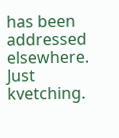has been addressed elsewhere. Just kvetching.